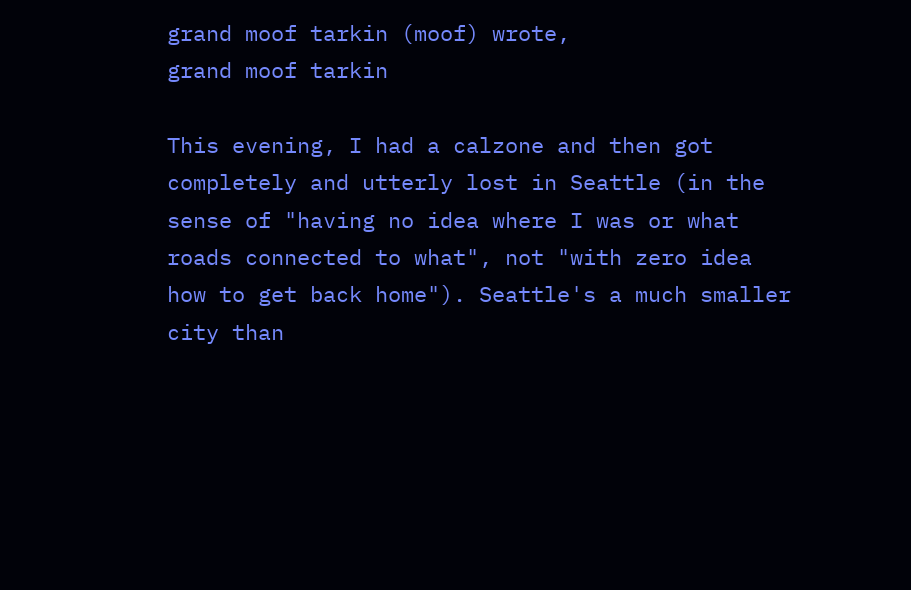grand moof tarkin (moof) wrote,
grand moof tarkin

This evening, I had a calzone and then got completely and utterly lost in Seattle (in the sense of "having no idea where I was or what roads connected to what", not "with zero idea how to get back home"). Seattle's a much smaller city than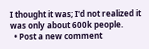I thought it was; I'd not realized it was only about 600k people.
  • Post a new comment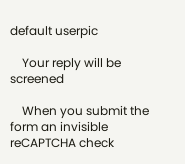default userpic

    Your reply will be screened

    When you submit the form an invisible reCAPTCHA check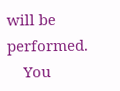will be performed.
    You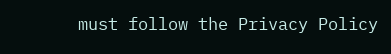must follow the Privacy Policy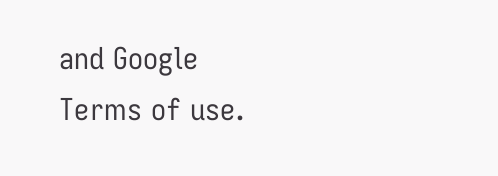and Google Terms of use.